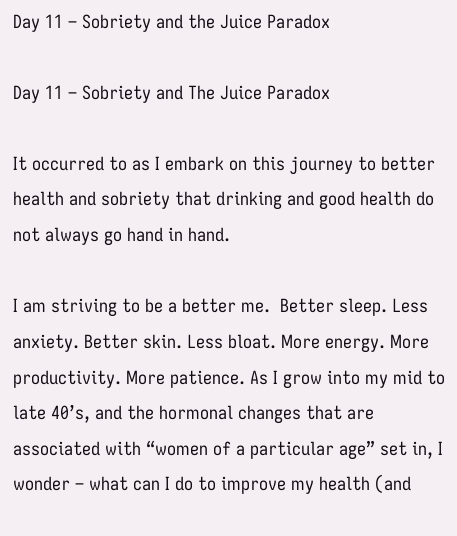Day 11 – Sobriety and the Juice Paradox

Day 11 – Sobriety and The Juice Paradox

It occurred to as I embark on this journey to better health and sobriety that drinking and good health do not always go hand in hand.

I am striving to be a better me.  Better sleep. Less anxiety. Better skin. Less bloat. More energy. More productivity. More patience. As I grow into my mid to late 40’s, and the hormonal changes that are associated with “women of a particular age” set in, I wonder – what can I do to improve my health (and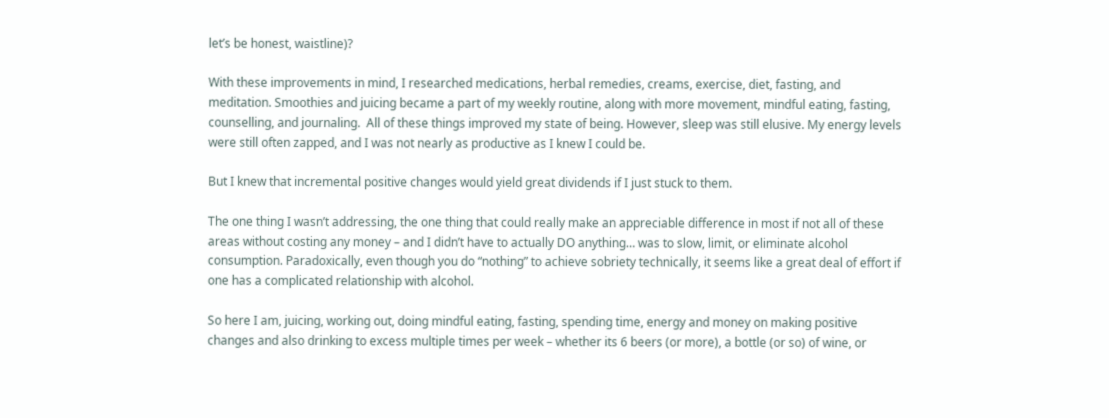let’s be honest, waistline)?

With these improvements in mind, I researched medications, herbal remedies, creams, exercise, diet, fasting, and meditation. Smoothies and juicing became a part of my weekly routine, along with more movement, mindful eating, fasting, counselling, and journaling.  All of these things improved my state of being. However, sleep was still elusive. My energy levels were still often zapped, and I was not nearly as productive as I knew I could be.

But I knew that incremental positive changes would yield great dividends if I just stuck to them.

The one thing I wasn’t addressing, the one thing that could really make an appreciable difference in most if not all of these areas without costing any money – and I didn’t have to actually DO anything… was to slow, limit, or eliminate alcohol consumption. Paradoxically, even though you do “nothing” to achieve sobriety technically, it seems like a great deal of effort if one has a complicated relationship with alcohol.

So here I am, juicing, working out, doing mindful eating, fasting, spending time, energy and money on making positive changes and also drinking to excess multiple times per week – whether its 6 beers (or more), a bottle (or so) of wine, or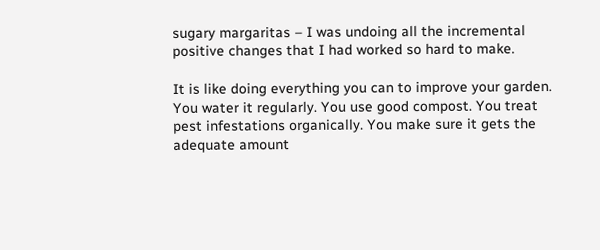sugary margaritas – I was undoing all the incremental positive changes that I had worked so hard to make.

It is like doing everything you can to improve your garden. You water it regularly. You use good compost. You treat pest infestations organically. You make sure it gets the adequate amount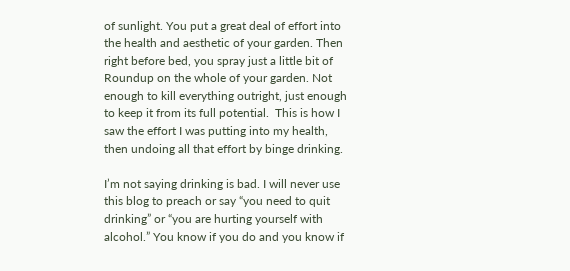of sunlight. You put a great deal of effort into the health and aesthetic of your garden. Then right before bed, you spray just a little bit of Roundup on the whole of your garden. Not enough to kill everything outright, just enough to keep it from its full potential.  This is how I saw the effort I was putting into my health, then undoing all that effort by binge drinking.

I’m not saying drinking is bad. I will never use this blog to preach or say “you need to quit drinking” or “you are hurting yourself with alcohol.” You know if you do and you know if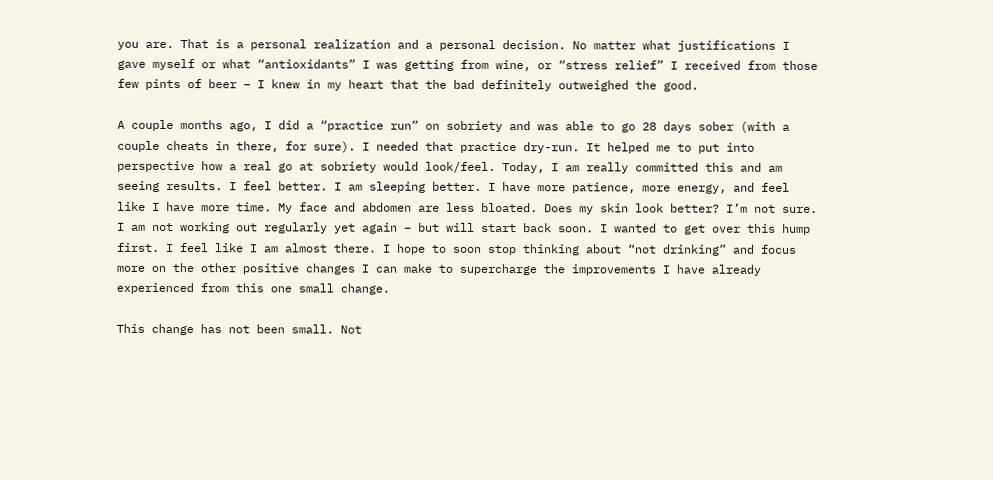you are. That is a personal realization and a personal decision. No matter what justifications I gave myself or what “antioxidants” I was getting from wine, or “stress relief” I received from those few pints of beer – I knew in my heart that the bad definitely outweighed the good.

A couple months ago, I did a “practice run” on sobriety and was able to go 28 days sober (with a couple cheats in there, for sure). I needed that practice dry-run. It helped me to put into perspective how a real go at sobriety would look/feel. Today, I am really committed this and am seeing results. I feel better. I am sleeping better. I have more patience, more energy, and feel like I have more time. My face and abdomen are less bloated. Does my skin look better? I’m not sure. I am not working out regularly yet again – but will start back soon. I wanted to get over this hump first. I feel like I am almost there. I hope to soon stop thinking about “not drinking” and focus more on the other positive changes I can make to supercharge the improvements I have already experienced from this one small change.

This change has not been small. Not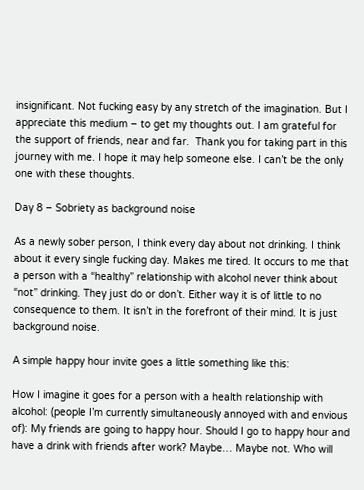insignificant. Not fucking easy by any stretch of the imagination. But I appreciate this medium – to get my thoughts out. I am grateful for the support of friends, near and far.  Thank you for taking part in this journey with me. I hope it may help someone else. I can’t be the only one with these thoughts.

Day 8 – Sobriety as background noise

As a newly sober person, I think every day about not drinking. I think about it every single fucking day. Makes me tired. It occurs to me that a person with a “healthy” relationship with alcohol never think about “not” drinking. They just do or don’t. Either way it is of little to no consequence to them. It isn’t in the forefront of their mind. It is just background noise.

A simple happy hour invite goes a little something like this:

How I imagine it goes for a person with a health relationship with alcohol: (people I’m currently simultaneously annoyed with and envious of): My friends are going to happy hour. Should I go to happy hour and have a drink with friends after work? Maybe… Maybe not. Who will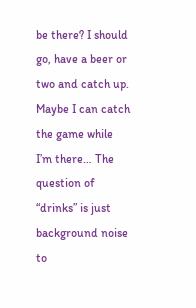be there? I should go, have a beer or two and catch up. Maybe I can catch the game while I’m there… The question of “drinks” is just background noise to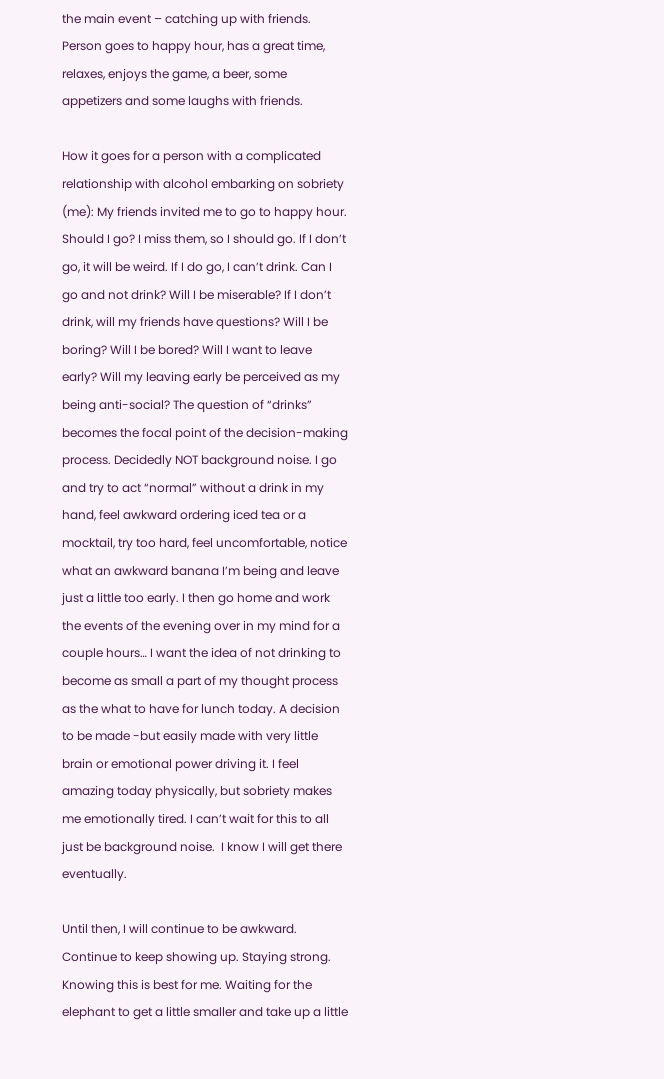the main event – catching up with friends. Person goes to happy hour, has a great time, relaxes, enjoys the game, a beer, some appetizers and some laughs with friends.

How it goes for a person with a complicated relationship with alcohol embarking on sobriety (me): My friends invited me to go to happy hour. Should I go? I miss them, so I should go. If I don’t go, it will be weird. If I do go, I can’t drink. Can I go and not drink? Will I be miserable? If I don’t drink, will my friends have questions? Will I be boring? Will I be bored? Will I want to leave early? Will my leaving early be perceived as my being anti-social? The question of “drinks” becomes the focal point of the decision-making process. Decidedly NOT background noise. I go and try to act “normal” without a drink in my hand, feel awkward ordering iced tea or a mocktail, try too hard, feel uncomfortable, notice what an awkward banana I’m being and leave just a little too early. I then go home and work the events of the evening over in my mind for a couple hours… I want the idea of not drinking to become as small a part of my thought process as the what to have for lunch today. A decision to be made -but easily made with very little brain or emotional power driving it. I feel amazing today physically, but sobriety makes me emotionally tired. I can’t wait for this to all just be background noise.  I know I will get there eventually.

Until then, I will continue to be awkward. Continue to keep showing up. Staying strong. Knowing this is best for me. Waiting for the elephant to get a little smaller and take up a little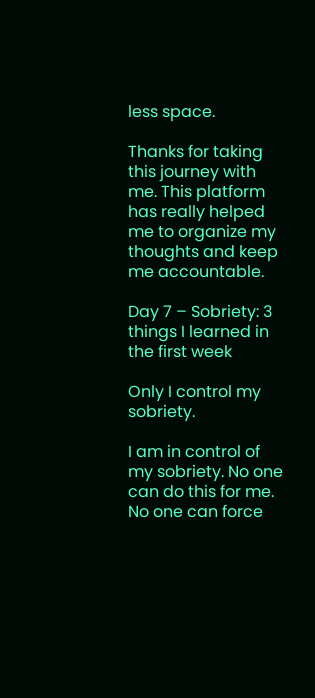less space.

Thanks for taking this journey with me. This platform has really helped me to organize my thoughts and keep me accountable.

Day 7 – Sobriety: 3 things I learned in the first week

Only I control my sobriety.

I am in control of my sobriety. No one can do this for me. No one can force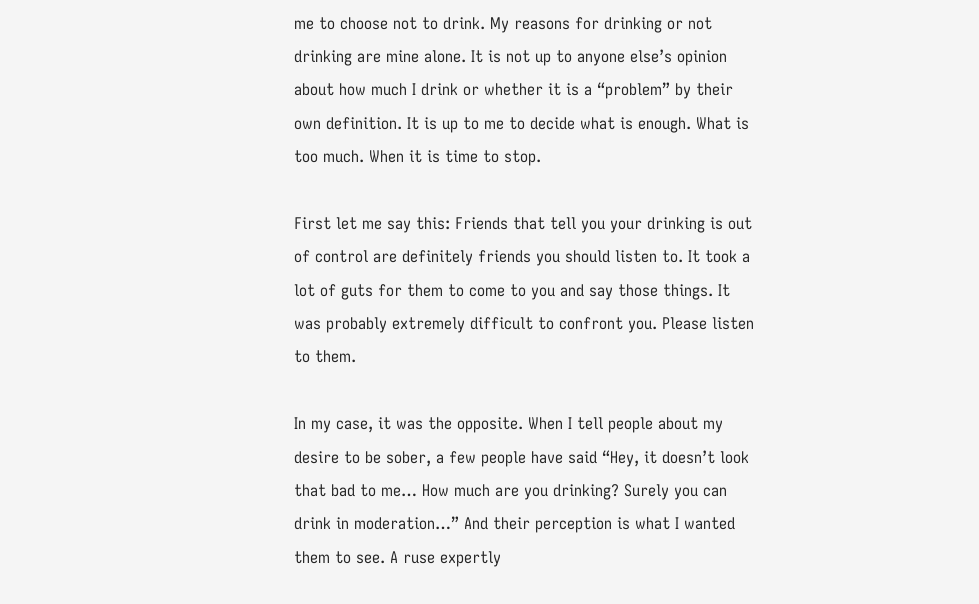me to choose not to drink. My reasons for drinking or not drinking are mine alone. It is not up to anyone else’s opinion about how much I drink or whether it is a “problem” by their own definition. It is up to me to decide what is enough. What is too much. When it is time to stop.

First let me say this: Friends that tell you your drinking is out of control are definitely friends you should listen to. It took a lot of guts for them to come to you and say those things. It was probably extremely difficult to confront you. Please listen to them.

In my case, it was the opposite. When I tell people about my desire to be sober, a few people have said “Hey, it doesn’t look that bad to me… How much are you drinking? Surely you can drink in moderation…” And their perception is what I wanted them to see. A ruse expertly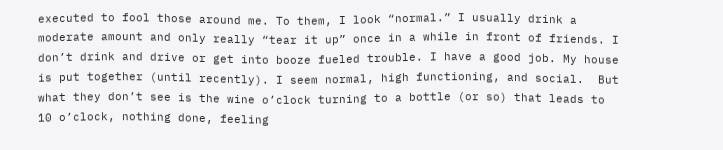executed to fool those around me. To them, I look “normal.” I usually drink a moderate amount and only really “tear it up” once in a while in front of friends. I don’t drink and drive or get into booze fueled trouble. I have a good job. My house is put together (until recently). I seem normal, high functioning, and social.  But what they don’t see is the wine o’clock turning to a bottle (or so) that leads to 10 o’clock, nothing done, feeling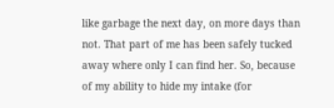like garbage the next day, on more days than not. That part of me has been safely tucked away where only I can find her. So, because of my ability to hide my intake (for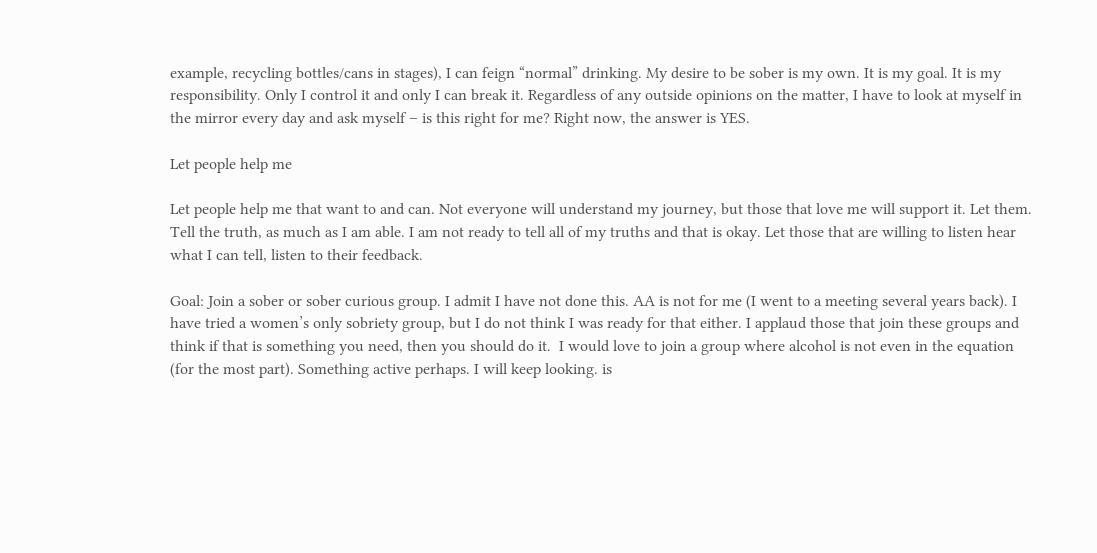example, recycling bottles/cans in stages), I can feign “normal” drinking. My desire to be sober is my own. It is my goal. It is my responsibility. Only I control it and only I can break it. Regardless of any outside opinions on the matter, I have to look at myself in the mirror every day and ask myself – is this right for me? Right now, the answer is YES.

Let people help me

Let people help me that want to and can. Not everyone will understand my journey, but those that love me will support it. Let them. Tell the truth, as much as I am able. I am not ready to tell all of my truths and that is okay. Let those that are willing to listen hear what I can tell, listen to their feedback.

Goal: Join a sober or sober curious group. I admit I have not done this. AA is not for me (I went to a meeting several years back). I have tried a women’s only sobriety group, but I do not think I was ready for that either. I applaud those that join these groups and think if that is something you need, then you should do it.  I would love to join a group where alcohol is not even in the equation (for the most part). Something active perhaps. I will keep looking. is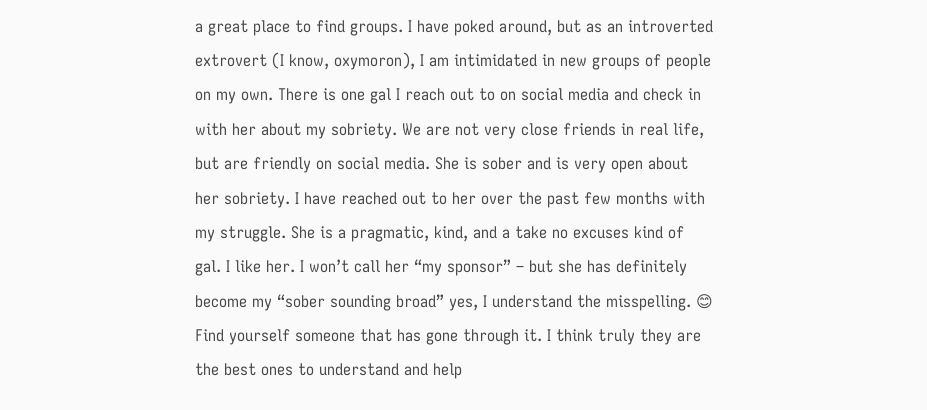a great place to find groups. I have poked around, but as an introverted extrovert (I know, oxymoron), I am intimidated in new groups of people on my own. There is one gal I reach out to on social media and check in with her about my sobriety. We are not very close friends in real life, but are friendly on social media. She is sober and is very open about her sobriety. I have reached out to her over the past few months with my struggle. She is a pragmatic, kind, and a take no excuses kind of gal. I like her. I won’t call her “my sponsor” – but she has definitely become my “sober sounding broad” yes, I understand the misspelling. 😊 Find yourself someone that has gone through it. I think truly they are the best ones to understand and help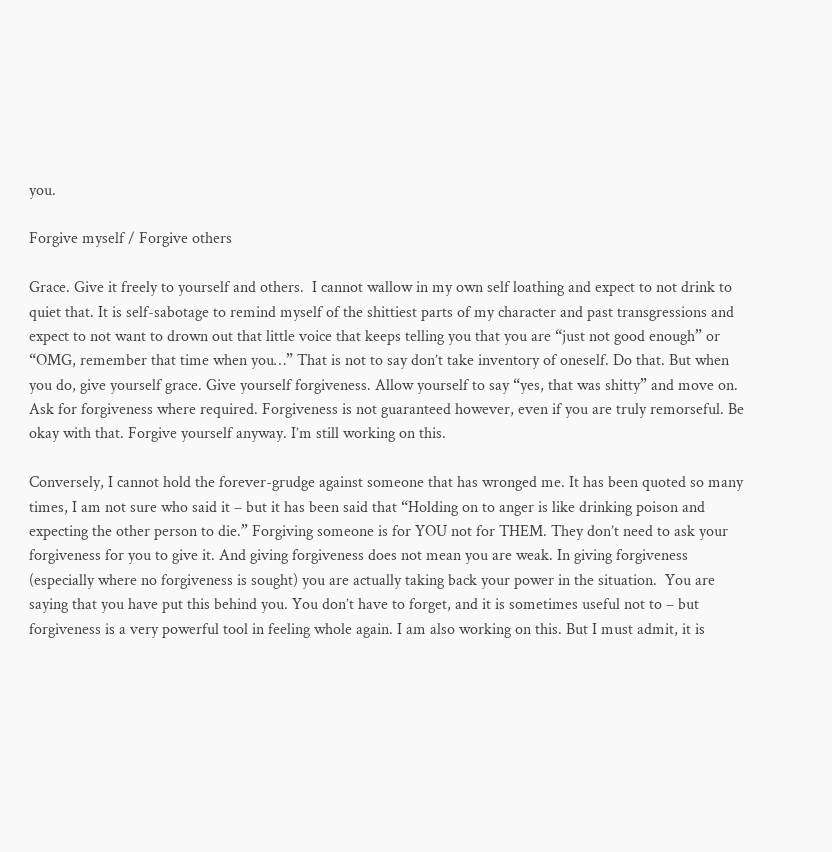you.

Forgive myself / Forgive others

Grace. Give it freely to yourself and others.  I cannot wallow in my own self loathing and expect to not drink to quiet that. It is self-sabotage to remind myself of the shittiest parts of my character and past transgressions and expect to not want to drown out that little voice that keeps telling you that you are “just not good enough” or “OMG, remember that time when you…” That is not to say don’t take inventory of oneself. Do that. But when you do, give yourself grace. Give yourself forgiveness. Allow yourself to say “yes, that was shitty” and move on. Ask for forgiveness where required. Forgiveness is not guaranteed however, even if you are truly remorseful. Be okay with that. Forgive yourself anyway. I’m still working on this.

Conversely, I cannot hold the forever-grudge against someone that has wronged me. It has been quoted so many times, I am not sure who said it – but it has been said that “Holding on to anger is like drinking poison and expecting the other person to die.” Forgiving someone is for YOU not for THEM. They don’t need to ask your forgiveness for you to give it. And giving forgiveness does not mean you are weak. In giving forgiveness (especially where no forgiveness is sought) you are actually taking back your power in the situation.  You are saying that you have put this behind you. You don’t have to forget, and it is sometimes useful not to – but forgiveness is a very powerful tool in feeling whole again. I am also working on this. But I must admit, it is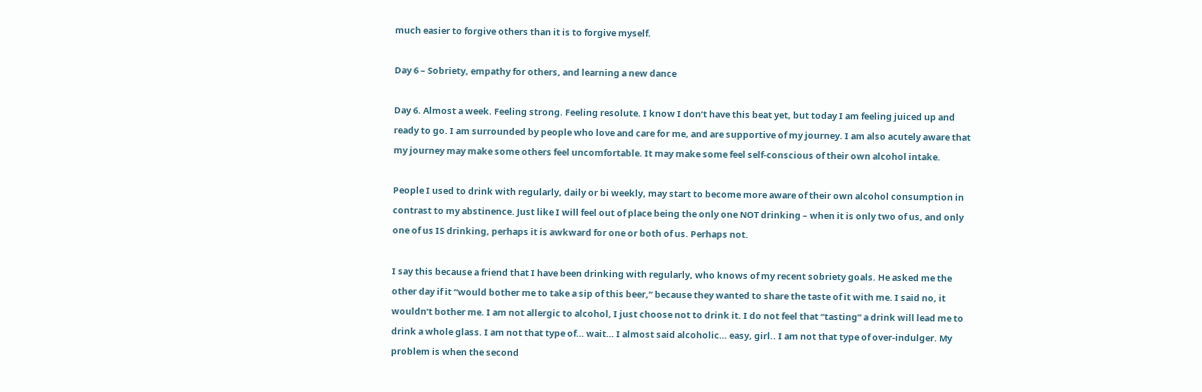much easier to forgive others than it is to forgive myself.

Day 6 – Sobriety, empathy for others, and learning a new dance

Day 6. Almost a week. Feeling strong. Feeling resolute. I know I don’t have this beat yet, but today I am feeling juiced up and ready to go. I am surrounded by people who love and care for me, and are supportive of my journey. I am also acutely aware that my journey may make some others feel uncomfortable. It may make some feel self-conscious of their own alcohol intake.

People I used to drink with regularly, daily or bi weekly, may start to become more aware of their own alcohol consumption in contrast to my abstinence. Just like I will feel out of place being the only one NOT drinking – when it is only two of us, and only one of us IS drinking, perhaps it is awkward for one or both of us. Perhaps not.

I say this because a friend that I have been drinking with regularly, who knows of my recent sobriety goals. He asked me the other day if it “would bother me to take a sip of this beer,” because they wanted to share the taste of it with me. I said no, it wouldn’t bother me. I am not allergic to alcohol, I just choose not to drink it. I do not feel that “tasting” a drink will lead me to drink a whole glass. I am not that type of… wait… I almost said alcoholic… easy, girl.. I am not that type of over-indulger. My problem is when the second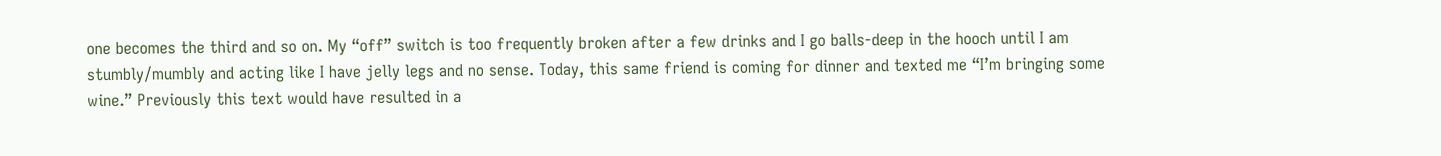one becomes the third and so on. My “off” switch is too frequently broken after a few drinks and I go balls-deep in the hooch until I am stumbly/mumbly and acting like I have jelly legs and no sense. Today, this same friend is coming for dinner and texted me “I’m bringing some wine.” Previously this text would have resulted in a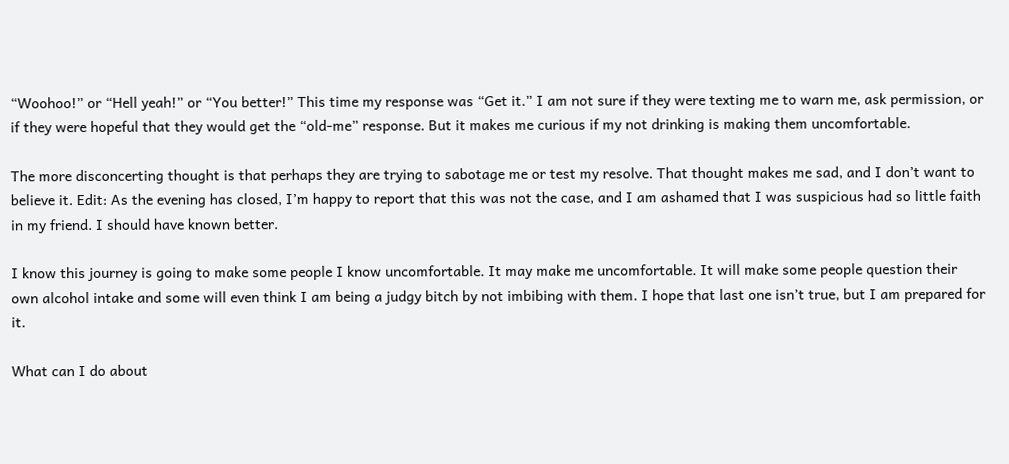“Woohoo!” or “Hell yeah!” or “You better!” This time my response was “Get it.” I am not sure if they were texting me to warn me, ask permission, or if they were hopeful that they would get the “old-me” response. But it makes me curious if my not drinking is making them uncomfortable.

The more disconcerting thought is that perhaps they are trying to sabotage me or test my resolve. That thought makes me sad, and I don’t want to believe it. Edit: As the evening has closed, I’m happy to report that this was not the case, and I am ashamed that I was suspicious had so little faith in my friend. I should have known better.

I know this journey is going to make some people I know uncomfortable. It may make me uncomfortable. It will make some people question their own alcohol intake and some will even think I am being a judgy bitch by not imbibing with them. I hope that last one isn’t true, but I am prepared for it.

What can I do about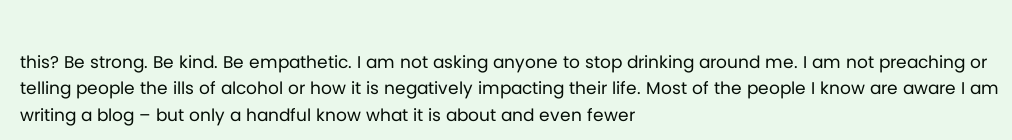this? Be strong. Be kind. Be empathetic. I am not asking anyone to stop drinking around me. I am not preaching or telling people the ills of alcohol or how it is negatively impacting their life. Most of the people I know are aware I am writing a blog – but only a handful know what it is about and even fewer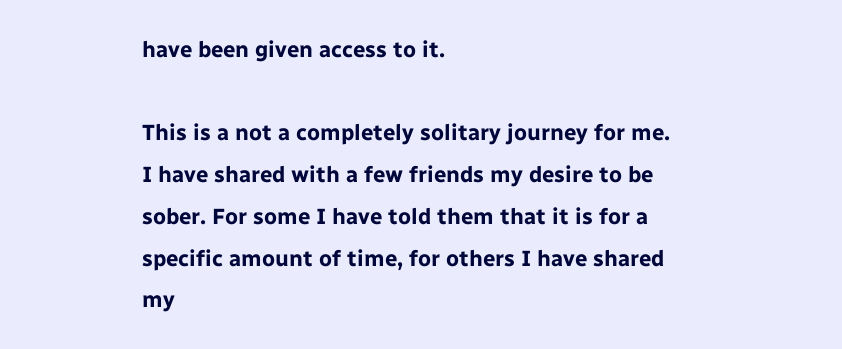have been given access to it.

This is a not a completely solitary journey for me. I have shared with a few friends my desire to be sober. For some I have told them that it is for a specific amount of time, for others I have shared my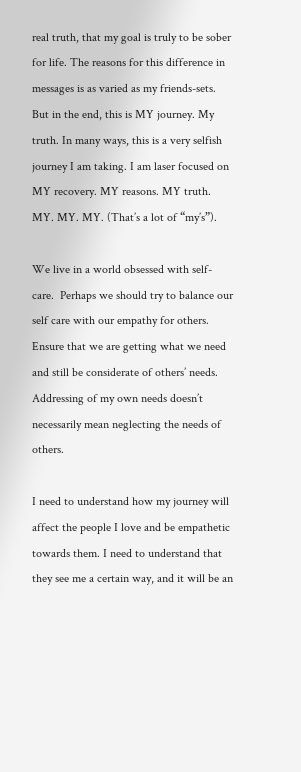real truth, that my goal is truly to be sober for life. The reasons for this difference in messages is as varied as my friends-sets. But in the end, this is MY journey. My truth. In many ways, this is a very selfish journey I am taking. I am laser focused on MY recovery. MY reasons. MY truth. MY. MY. MY. (That’s a lot of “my’s”).

We live in a world obsessed with self-care.  Perhaps we should try to balance our self care with our empathy for others. Ensure that we are getting what we need and still be considerate of others’ needs. Addressing of my own needs doesn’t necessarily mean neglecting the needs of others.

I need to understand how my journey will affect the people I love and be empathetic towards them. I need to understand that they see me a certain way, and it will be an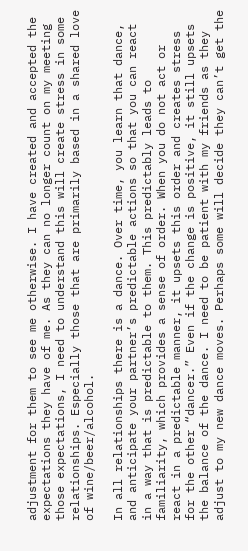adjustment for them to see me otherwise. I have created and accepted the expectations they have of me. As they can no longer count on my meeting those expectations, I need to understand this will create stress in some relationships. Especially those that are primarily based in a shared love of wine/beer/alcohol.

In all relationships there is a dance. Over time, you learn that dance, and anticipate your partner’s predictable actions so that you can react in a way that is predictable to them. This predictably leads to familiarity, which provides a sense of order. When you do not act or react in a predictable manner, it upsets this order and creates stress for the other “dancer.” Even if the change is positive, it still upsets the balance of the dance. I need to be patient with my friends as they adjust to my new dance moves. Perhaps some will decide they can’t get the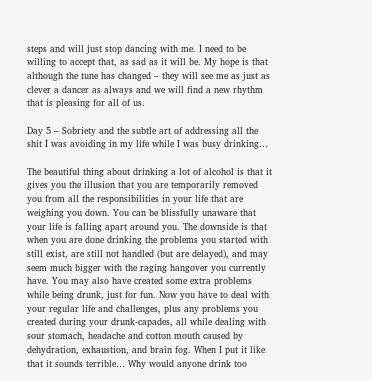steps and will just stop dancing with me. I need to be willing to accept that, as sad as it will be. My hope is that although the tune has changed – they will see me as just as clever a dancer as always and we will find a new rhythm that is pleasing for all of us.

Day 5 – Sobriety and the subtle art of addressing all the shit I was avoiding in my life while I was busy drinking…

The beautiful thing about drinking a lot of alcohol is that it gives you the illusion that you are temporarily removed you from all the responsibilities in your life that are weighing you down. You can be blissfully unaware that your life is falling apart around you. The downside is that when you are done drinking the problems you started with still exist, are still not handled (but are delayed), and may seem much bigger with the raging hangover you currently have. You may also have created some extra problems while being drunk, just for fun. Now you have to deal with your regular life and challenges, plus any problems you created during your drunk-capades, all while dealing with sour stomach, headache and cotton mouth caused by dehydration, exhaustion, and brain fog. When I put it like that it sounds terrible… Why would anyone drink too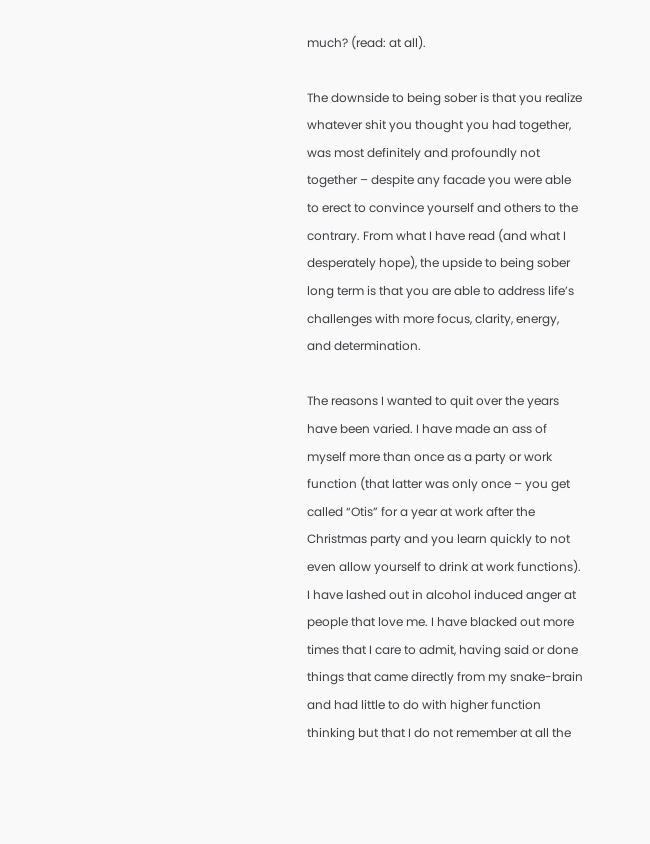much? (read: at all).

The downside to being sober is that you realize whatever shit you thought you had together, was most definitely and profoundly not together – despite any facade you were able to erect to convince yourself and others to the contrary. From what I have read (and what I desperately hope), the upside to being sober long term is that you are able to address life’s challenges with more focus, clarity, energy, and determination.

The reasons I wanted to quit over the years have been varied. I have made an ass of myself more than once as a party or work function (that latter was only once – you get called “Otis” for a year at work after the Christmas party and you learn quickly to not even allow yourself to drink at work functions). I have lashed out in alcohol induced anger at people that love me. I have blacked out more times that I care to admit, having said or done things that came directly from my snake-brain and had little to do with higher function thinking but that I do not remember at all the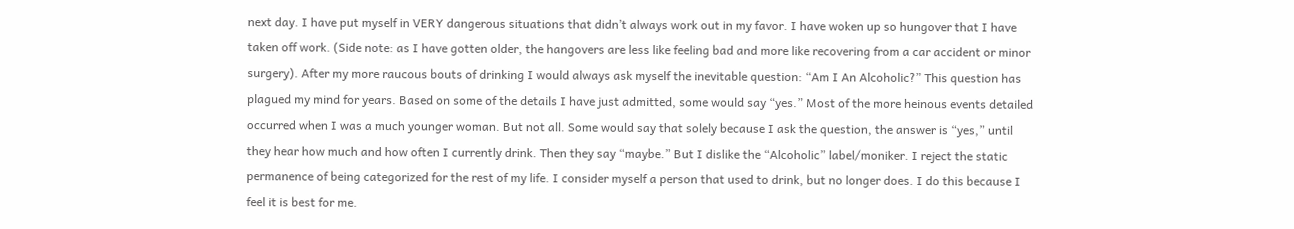next day. I have put myself in VERY dangerous situations that didn’t always work out in my favor. I have woken up so hungover that I have taken off work. (Side note: as I have gotten older, the hangovers are less like feeling bad and more like recovering from a car accident or minor surgery). After my more raucous bouts of drinking I would always ask myself the inevitable question: “Am I An Alcoholic?” This question has plagued my mind for years. Based on some of the details I have just admitted, some would say “yes.” Most of the more heinous events detailed occurred when I was a much younger woman. But not all. Some would say that solely because I ask the question, the answer is “yes,” until they hear how much and how often I currently drink. Then they say “maybe.” But I dislike the “Alcoholic” label/moniker. I reject the static permanence of being categorized for the rest of my life. I consider myself a person that used to drink, but no longer does. I do this because I feel it is best for me.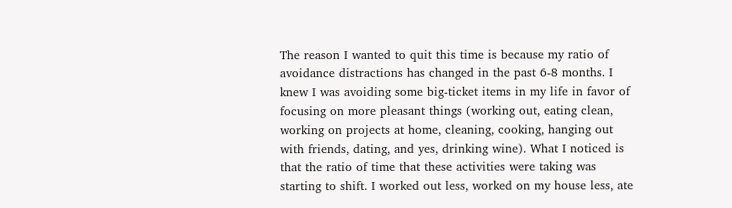The reason I wanted to quit this time is because my ratio of avoidance distractions has changed in the past 6-8 months. I knew I was avoiding some big-ticket items in my life in favor of focusing on more pleasant things (working out, eating clean, working on projects at home, cleaning, cooking, hanging out with friends, dating, and yes, drinking wine). What I noticed is that the ratio of time that these activities were taking was starting to shift. I worked out less, worked on my house less, ate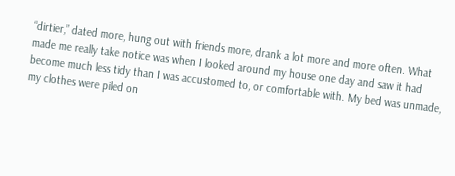“dirtier,” dated more, hung out with friends more, drank a lot more and more often. What made me really take notice was when I looked around my house one day and saw it had become much less tidy than I was accustomed to, or comfortable with. My bed was unmade, my clothes were piled on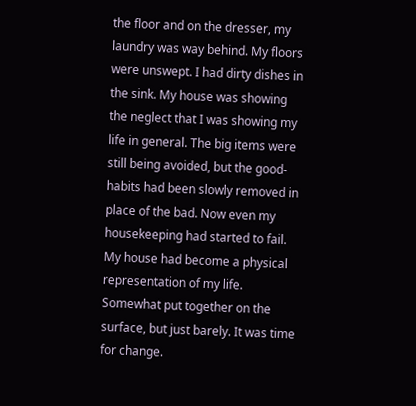the floor and on the dresser, my laundry was way behind. My floors were unswept. I had dirty dishes in the sink. My house was showing the neglect that I was showing my life in general. The big items were still being avoided, but the good-habits had been slowly removed in place of the bad. Now even my housekeeping had started to fail. My house had become a physical representation of my life. Somewhat put together on the surface, but just barely. It was time for change.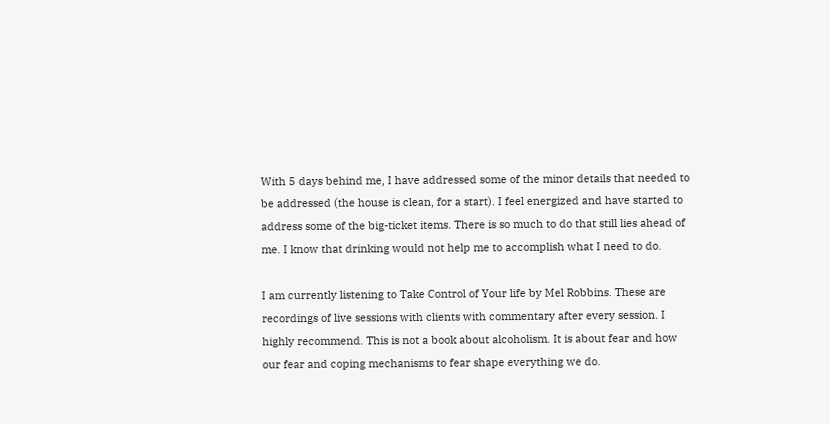With 5 days behind me, I have addressed some of the minor details that needed to be addressed (the house is clean, for a start). I feel energized and have started to address some of the big-ticket items. There is so much to do that still lies ahead of me. I know that drinking would not help me to accomplish what I need to do.

I am currently listening to Take Control of Your life by Mel Robbins. These are recordings of live sessions with clients with commentary after every session. I highly recommend. This is not a book about alcoholism. It is about fear and how our fear and coping mechanisms to fear shape everything we do.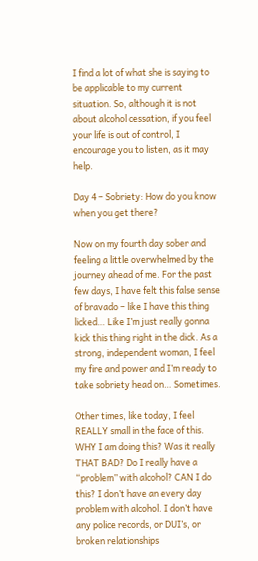I find a lot of what she is saying to be applicable to my current situation. So, although it is not about alcohol cessation, if you feel your life is out of control, I encourage you to listen, as it may help.

Day 4 – Sobriety: How do you know when you get there?

Now on my fourth day sober and feeling a little overwhelmed by the journey ahead of me. For the past few days, I have felt this false sense of bravado – like I have this thing licked… Like I’m just really gonna kick this thing right in the dick. As a strong, independent woman, I feel my fire and power and I’m ready to take sobriety head on… Sometimes.

Other times, like today, I feel REALLY small in the face of this. WHY I am doing this? Was it really THAT BAD? Do I really have a “problem” with alcohol? CAN I do this? I don’t have an every day problem with alcohol. I don’t have any police records, or DUI’s, or broken relationships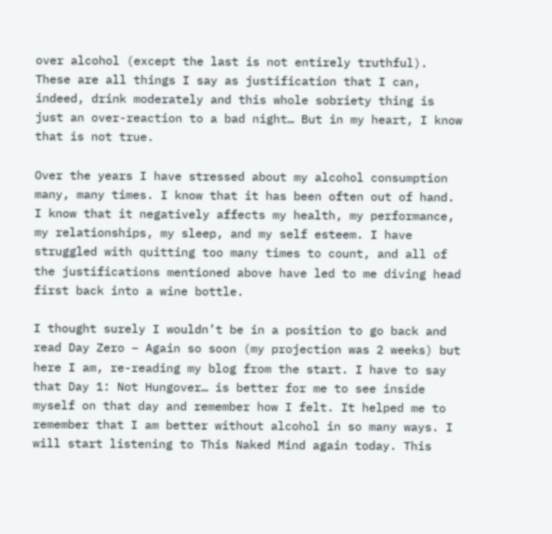over alcohol (except the last is not entirely truthful). These are all things I say as justification that I can, indeed, drink moderately and this whole sobriety thing is just an over-reaction to a bad night… But in my heart, I know that is not true.

Over the years I have stressed about my alcohol consumption many, many times. I know that it has been often out of hand. I know that it negatively affects my health, my performance, my relationships, my sleep, and my self esteem. I have struggled with quitting too many times to count, and all of the justifications mentioned above have led to me diving head first back into a wine bottle.

I thought surely I wouldn’t be in a position to go back and read Day Zero – Again so soon (my projection was 2 weeks) but here I am, re-reading my blog from the start. I have to say that Day 1: Not Hungover… is better for me to see inside myself on that day and remember how I felt. It helped me to remember that I am better without alcohol in so many ways. I will start listening to This Naked Mind again today. This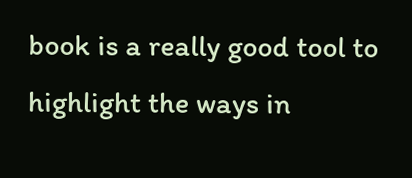book is a really good tool to highlight the ways in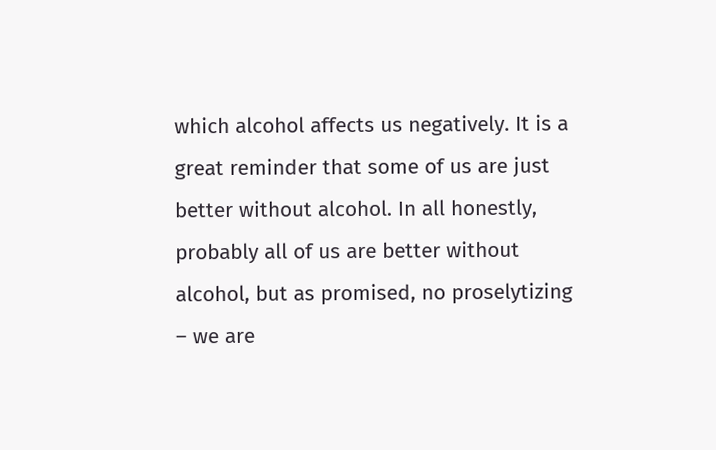which alcohol affects us negatively. It is a great reminder that some of us are just better without alcohol. In all honestly, probably all of us are better without alcohol, but as promised, no proselytizing – we are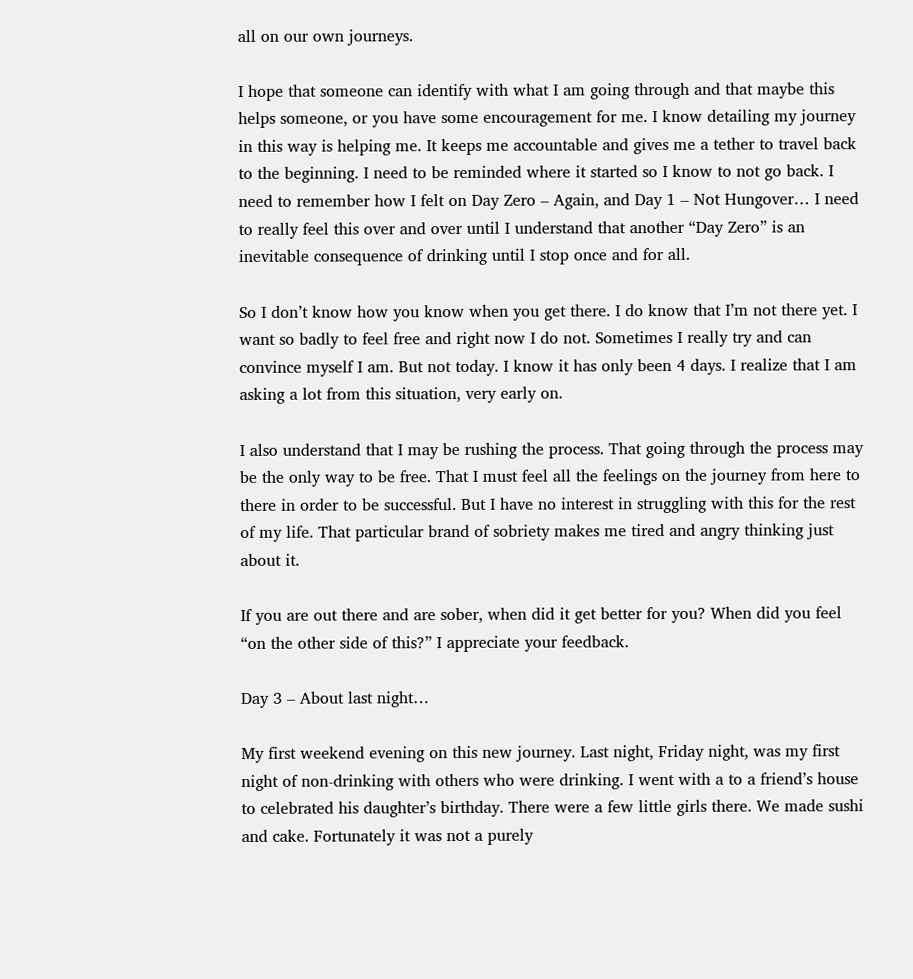all on our own journeys.

I hope that someone can identify with what I am going through and that maybe this helps someone, or you have some encouragement for me. I know detailing my journey in this way is helping me. It keeps me accountable and gives me a tether to travel back to the beginning. I need to be reminded where it started so I know to not go back. I need to remember how I felt on Day Zero – Again, and Day 1 – Not Hungover… I need to really feel this over and over until I understand that another “Day Zero” is an inevitable consequence of drinking until I stop once and for all.

So I don’t know how you know when you get there. I do know that I’m not there yet. I want so badly to feel free and right now I do not. Sometimes I really try and can convince myself I am. But not today. I know it has only been 4 days. I realize that I am asking a lot from this situation, very early on.

I also understand that I may be rushing the process. That going through the process may be the only way to be free. That I must feel all the feelings on the journey from here to there in order to be successful. But I have no interest in struggling with this for the rest of my life. That particular brand of sobriety makes me tired and angry thinking just about it.

If you are out there and are sober, when did it get better for you? When did you feel “on the other side of this?” I appreciate your feedback.

Day 3 – About last night…

My first weekend evening on this new journey. Last night, Friday night, was my first night of non-drinking with others who were drinking. I went with a to a friend’s house to celebrated his daughter’s birthday. There were a few little girls there. We made sushi and cake. Fortunately it was not a purely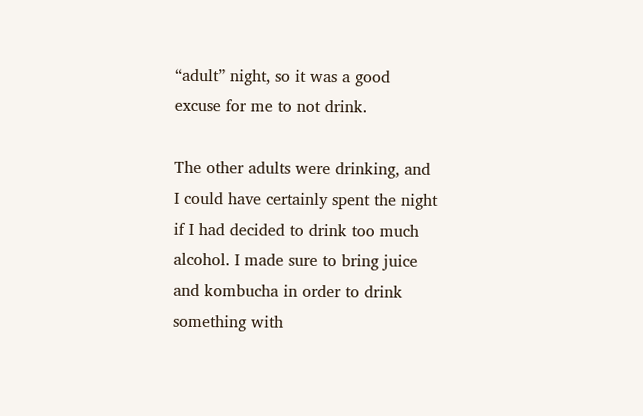“adult” night, so it was a good excuse for me to not drink.

The other adults were drinking, and I could have certainly spent the night if I had decided to drink too much alcohol. I made sure to bring juice and kombucha in order to drink something with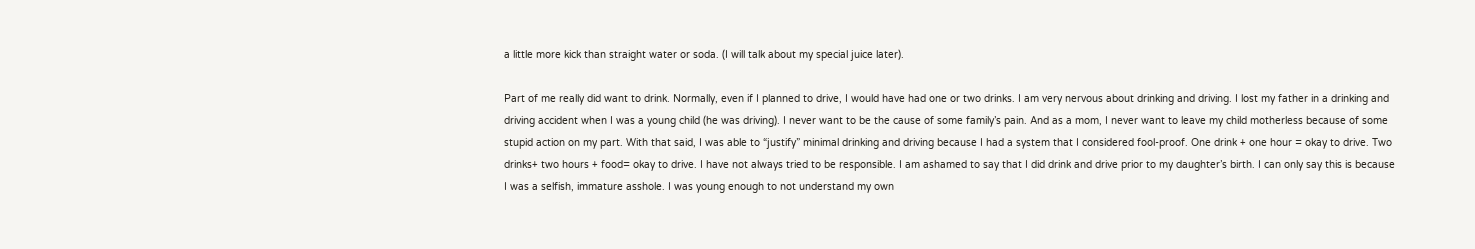a little more kick than straight water or soda. (I will talk about my special juice later).

Part of me really did want to drink. Normally, even if I planned to drive, I would have had one or two drinks. I am very nervous about drinking and driving. I lost my father in a drinking and driving accident when I was a young child (he was driving). I never want to be the cause of some family’s pain. And as a mom, I never want to leave my child motherless because of some stupid action on my part. With that said, I was able to “justify” minimal drinking and driving because I had a system that I considered fool-proof. One drink + one hour = okay to drive. Two drinks+ two hours + food= okay to drive. I have not always tried to be responsible. I am ashamed to say that I did drink and drive prior to my daughter’s birth. I can only say this is because I was a selfish, immature asshole. I was young enough to not understand my own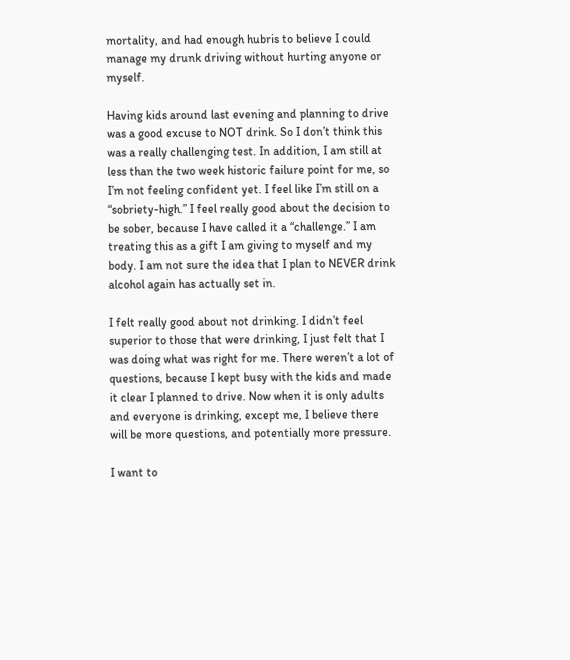mortality, and had enough hubris to believe I could manage my drunk driving without hurting anyone or myself.

Having kids around last evening and planning to drive was a good excuse to NOT drink. So I don’t think this was a really challenging test. In addition, I am still at less than the two week historic failure point for me, so I’m not feeling confident yet. I feel like I’m still on a “sobriety-high.” I feel really good about the decision to be sober, because I have called it a “challenge.” I am treating this as a gift I am giving to myself and my body. I am not sure the idea that I plan to NEVER drink alcohol again has actually set in.

I felt really good about not drinking. I didn’t feel superior to those that were drinking, I just felt that I was doing what was right for me. There weren’t a lot of questions, because I kept busy with the kids and made it clear I planned to drive. Now when it is only adults and everyone is drinking, except me, I believe there will be more questions, and potentially more pressure.

I want to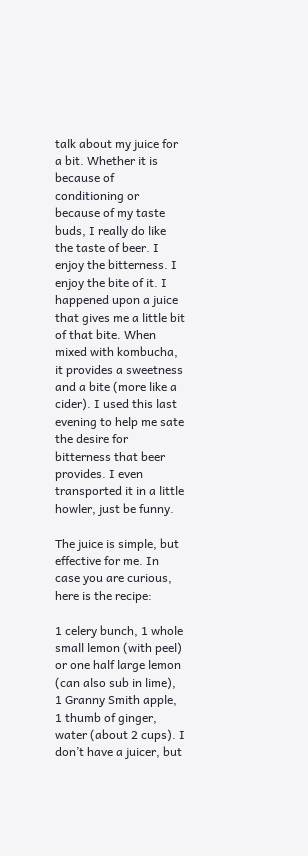talk about my juice for a bit. Whether it is because of conditioning or because of my taste buds, I really do like the taste of beer. I enjoy the bitterness. I enjoy the bite of it. I happened upon a juice that gives me a little bit of that bite. When mixed with kombucha, it provides a sweetness and a bite (more like a cider). I used this last evening to help me sate the desire for bitterness that beer provides. I even transported it in a little howler, just be funny.

The juice is simple, but effective for me. In case you are curious, here is the recipe:

1 celery bunch, 1 whole small lemon (with peel) or one half large lemon (can also sub in lime), 1 Granny Smith apple, 1 thumb of ginger, water (about 2 cups). I don’t have a juicer, but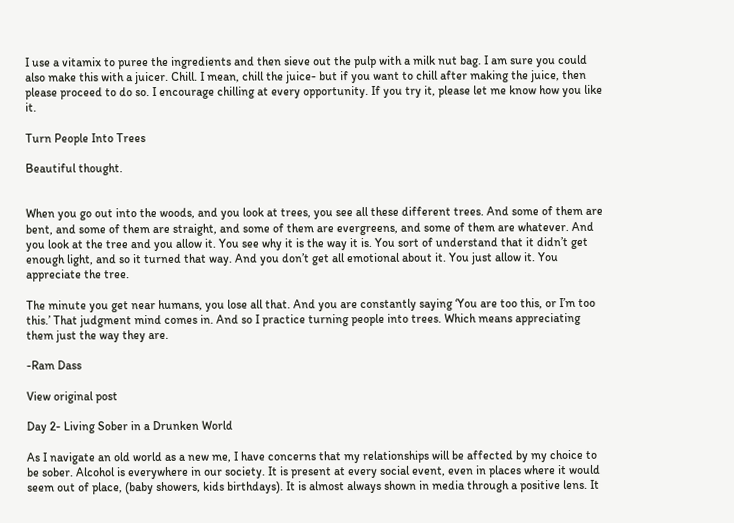I use a vitamix to puree the ingredients and then sieve out the pulp with a milk nut bag. I am sure you could also make this with a juicer. Chill. I mean, chill the juice- but if you want to chill after making the juice, then please proceed to do so. I encourage chilling at every opportunity. If you try it, please let me know how you like it.

Turn People Into Trees

Beautiful thought.


When you go out into the woods, and you look at trees, you see all these different trees. And some of them are bent, and some of them are straight, and some of them are evergreens, and some of them are whatever. And you look at the tree and you allow it. You see why it is the way it is. You sort of understand that it didn’t get enough light, and so it turned that way. And you don’t get all emotional about it. You just allow it. You appreciate the tree.

The minute you get near humans, you lose all that. And you are constantly saying ‘You are too this, or I’m too this.’ That judgment mind comes in. And so I practice turning people into trees. Which means appreciating them just the way they are.

-Ram Dass

View original post

Day 2- Living Sober in a Drunken World

As I navigate an old world as a new me, I have concerns that my relationships will be affected by my choice to be sober. Alcohol is everywhere in our society. It is present at every social event, even in places where it would seem out of place, (baby showers, kids birthdays). It is almost always shown in media through a positive lens. It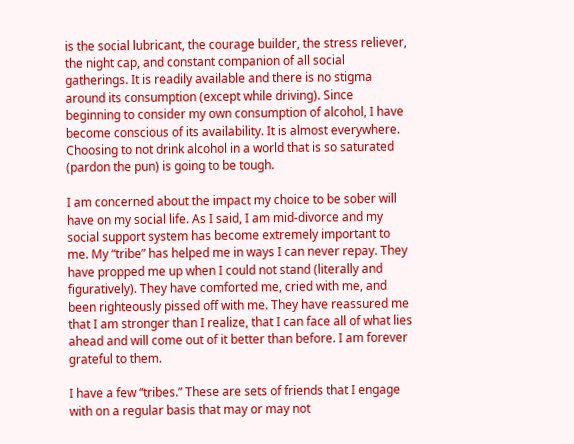is the social lubricant, the courage builder, the stress reliever, the night cap, and constant companion of all social gatherings. It is readily available and there is no stigma around its consumption (except while driving). Since beginning to consider my own consumption of alcohol, I have become conscious of its availability. It is almost everywhere. Choosing to not drink alcohol in a world that is so saturated (pardon the pun) is going to be tough.

I am concerned about the impact my choice to be sober will have on my social life. As I said, I am mid-divorce and my social support system has become extremely important to me. My “tribe” has helped me in ways I can never repay. They have propped me up when I could not stand (literally and figuratively). They have comforted me, cried with me, and been righteously pissed off with me. They have reassured me that I am stronger than I realize, that I can face all of what lies ahead and will come out of it better than before. I am forever grateful to them.

I have a few “tribes.” These are sets of friends that I engage with on a regular basis that may or may not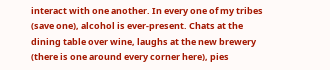interact with one another. In every one of my tribes (save one), alcohol is ever-present. Chats at the dining table over wine, laughs at the new brewery (there is one around every corner here), pies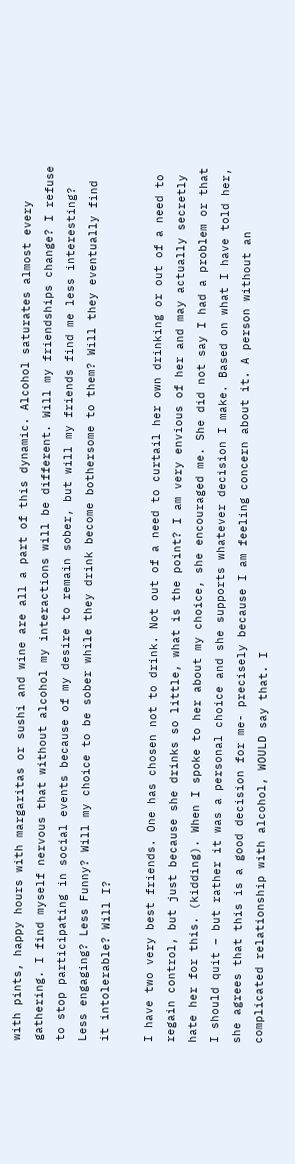with pints, happy hours with margaritas or sushi and wine are all a part of this dynamic. Alcohol saturates almost every gathering. I find myself nervous that without alcohol my interactions will be different. Will my friendships change? I refuse to stop participating in social events because of my desire to remain sober, but will my friends find me less interesting? Less engaging? Less Funny? Will my choice to be sober while they drink become bothersome to them? Will they eventually find it intolerable? Will I?

I have two very best friends. One has chosen not to drink. Not out of a need to curtail her own drinking or out of a need to regain control, but just because she drinks so little, what is the point? I am very envious of her and may actually secretly hate her for this. (kidding). When I spoke to her about my choice, she encouraged me. She did not say I had a problem or that I should quit – but rather it was a personal choice and she supports whatever decision I make. Based on what I have told her, she agrees that this is a good decision for me- precisely because I am feeling concern about it. A person without an complicated relationship with alcohol, WOULD say that. I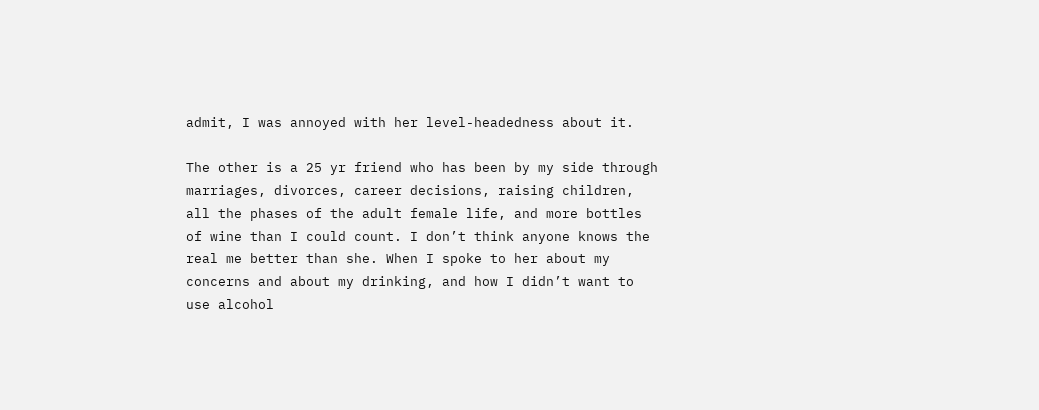admit, I was annoyed with her level-headedness about it.

The other is a 25 yr friend who has been by my side through marriages, divorces, career decisions, raising children, all the phases of the adult female life, and more bottles of wine than I could count. I don’t think anyone knows the real me better than she. When I spoke to her about my concerns and about my drinking, and how I didn’t want to use alcohol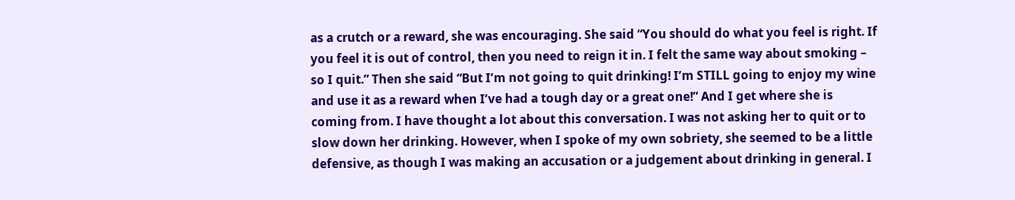as a crutch or a reward, she was encouraging. She said “You should do what you feel is right. If you feel it is out of control, then you need to reign it in. I felt the same way about smoking – so I quit.” Then she said “But I’m not going to quit drinking! I’m STILL going to enjoy my wine and use it as a reward when I’ve had a tough day or a great one!” And I get where she is coming from. I have thought a lot about this conversation. I was not asking her to quit or to slow down her drinking. However, when I spoke of my own sobriety, she seemed to be a little defensive, as though I was making an accusation or a judgement about drinking in general. I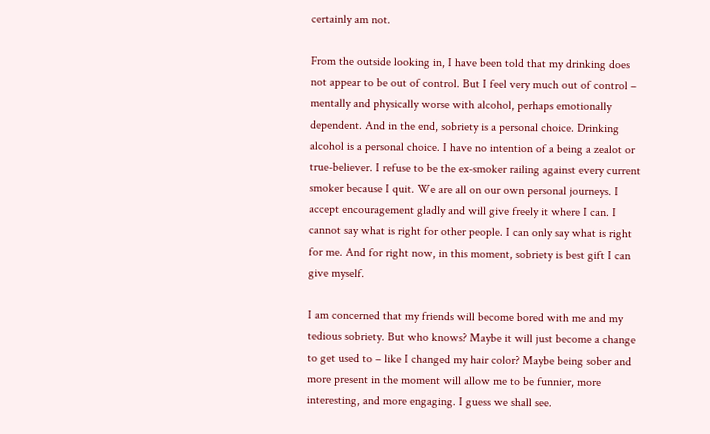certainly am not.

From the outside looking in, I have been told that my drinking does not appear to be out of control. But I feel very much out of control – mentally and physically worse with alcohol, perhaps emotionally dependent. And in the end, sobriety is a personal choice. Drinking alcohol is a personal choice. I have no intention of a being a zealot or true-believer. I refuse to be the ex-smoker railing against every current smoker because I quit. We are all on our own personal journeys. I accept encouragement gladly and will give freely it where I can. I cannot say what is right for other people. I can only say what is right for me. And for right now, in this moment, sobriety is best gift I can give myself.

I am concerned that my friends will become bored with me and my tedious sobriety. But who knows? Maybe it will just become a change to get used to – like I changed my hair color? Maybe being sober and more present in the moment will allow me to be funnier, more interesting, and more engaging. I guess we shall see.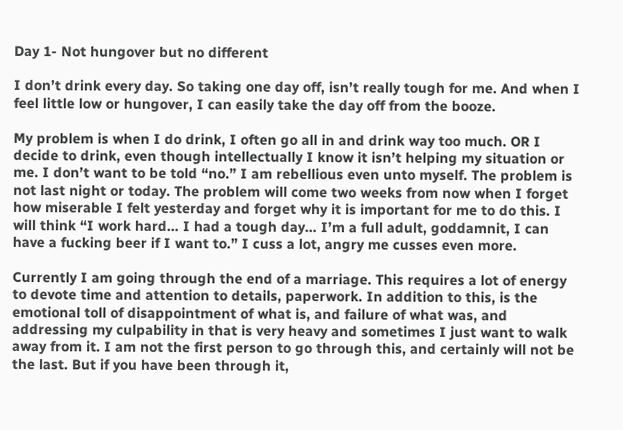Day 1- Not hungover but no different

I don’t drink every day. So taking one day off, isn’t really tough for me. And when I feel little low or hungover, I can easily take the day off from the booze.

My problem is when I do drink, I often go all in and drink way too much. OR I decide to drink, even though intellectually I know it isn’t helping my situation or me. I don’t want to be told “no.” I am rebellious even unto myself. The problem is not last night or today. The problem will come two weeks from now when I forget how miserable I felt yesterday and forget why it is important for me to do this. I will think “I work hard… I had a tough day… I’m a full adult, goddamnit, I can have a fucking beer if I want to.” I cuss a lot, angry me cusses even more.

Currently I am going through the end of a marriage. This requires a lot of energy to devote time and attention to details, paperwork. In addition to this, is the emotional toll of disappointment of what is, and failure of what was, and addressing my culpability in that is very heavy and sometimes I just want to walk away from it. I am not the first person to go through this, and certainly will not be the last. But if you have been through it,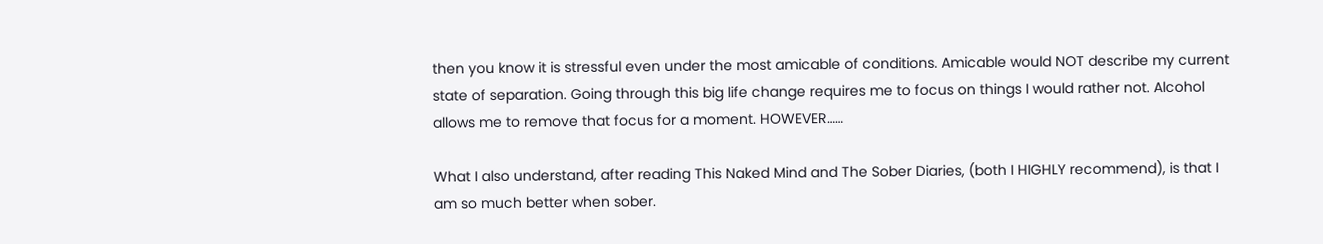then you know it is stressful even under the most amicable of conditions. Amicable would NOT describe my current state of separation. Going through this big life change requires me to focus on things I would rather not. Alcohol allows me to remove that focus for a moment. HOWEVER……

What I also understand, after reading This Naked Mind and The Sober Diaries, (both I HIGHLY recommend), is that I am so much better when sober.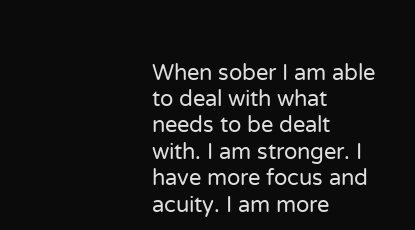When sober I am able to deal with what needs to be dealt with. I am stronger. I have more focus and acuity. I am more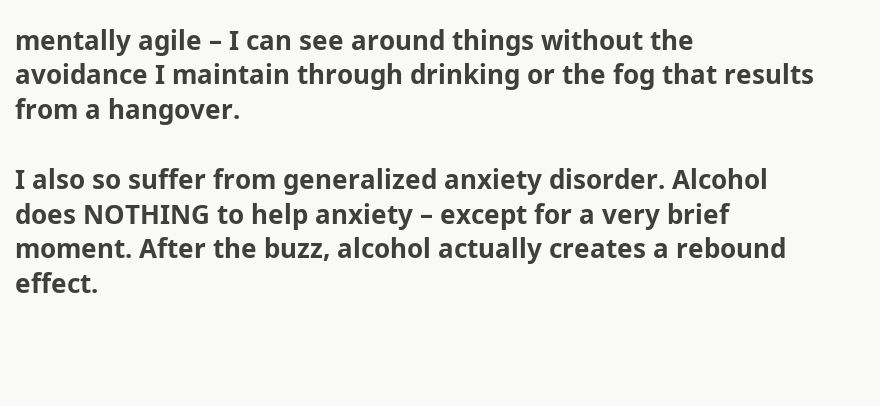mentally agile – I can see around things without the avoidance I maintain through drinking or the fog that results from a hangover.

I also so suffer from generalized anxiety disorder. Alcohol does NOTHING to help anxiety – except for a very brief moment. After the buzz, alcohol actually creates a rebound effect.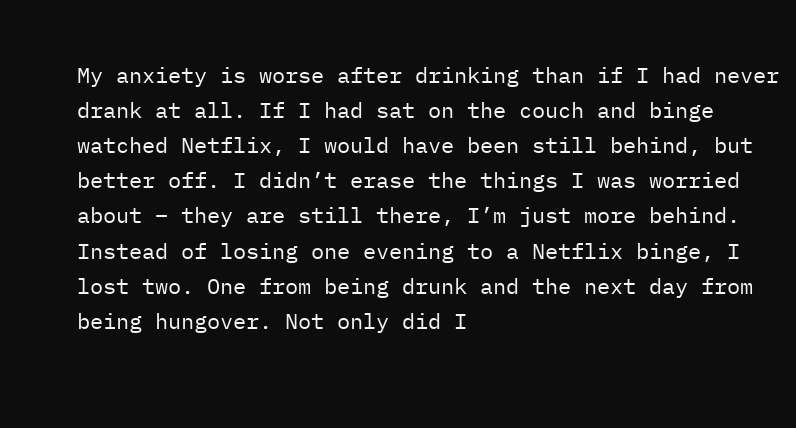My anxiety is worse after drinking than if I had never drank at all. If I had sat on the couch and binge watched Netflix, I would have been still behind, but better off. I didn’t erase the things I was worried about – they are still there, I’m just more behind. Instead of losing one evening to a Netflix binge, I lost two. One from being drunk and the next day from being hungover. Not only did I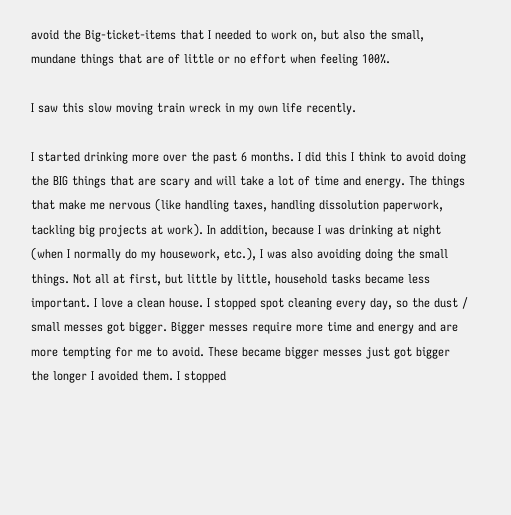avoid the Big-ticket-items that I needed to work on, but also the small, mundane things that are of little or no effort when feeling 100%.

I saw this slow moving train wreck in my own life recently.

I started drinking more over the past 6 months. I did this I think to avoid doing the BIG things that are scary and will take a lot of time and energy. The things that make me nervous (like handling taxes, handling dissolution paperwork, tackling big projects at work). In addition, because I was drinking at night (when I normally do my housework, etc.), I was also avoiding doing the small things. Not all at first, but little by little, household tasks became less important. I love a clean house. I stopped spot cleaning every day, so the dust / small messes got bigger. Bigger messes require more time and energy and are more tempting for me to avoid. These became bigger messes just got bigger the longer I avoided them. I stopped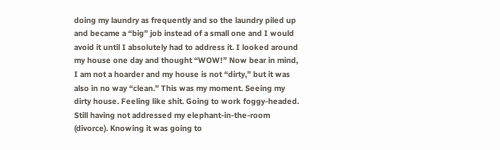doing my laundry as frequently and so the laundry piled up and became a “big” job instead of a small one and I would avoid it until I absolutely had to address it. I looked around my house one day and thought “WOW!” Now bear in mind, I am not a hoarder and my house is not “dirty,” but it was also in no way “clean.” This was my moment. Seeing my dirty house. Feeling like shit. Going to work foggy-headed. Still having not addressed my elephant-in-the-room (divorce). Knowing it was going to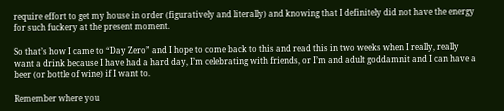require effort to get my house in order (figuratively and literally) and knowing that I definitely did not have the energy for such fuckery at the present moment.

So that’s how I came to “Day Zero” and I hope to come back to this and read this in two weeks when I really, really want a drink because I have had a hard day, I’m celebrating with friends, or I’m and adult goddamnit and I can have a beer (or bottle of wine) if I want to.

Remember where you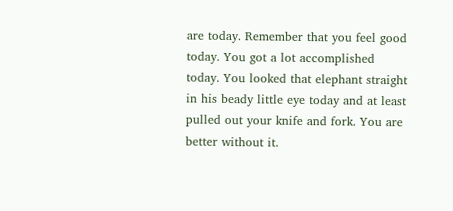are today. Remember that you feel good today. You got a lot accomplished today. You looked that elephant straight in his beady little eye today and at least pulled out your knife and fork. You are better without it.